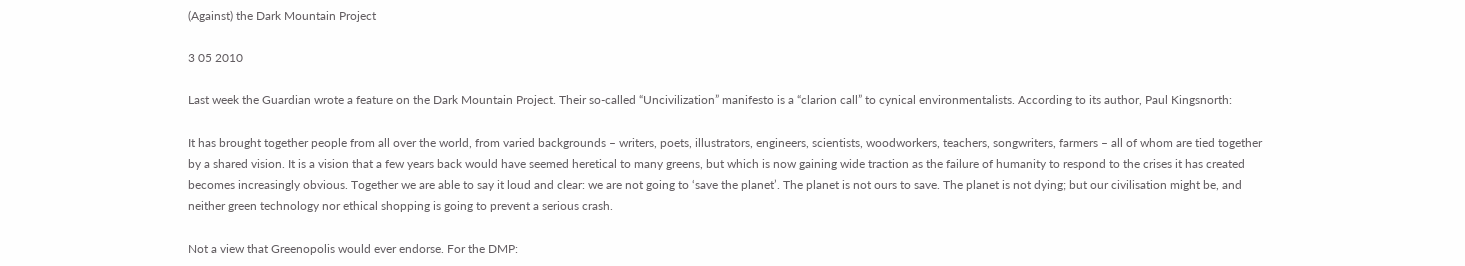(Against) the Dark Mountain Project

3 05 2010

Last week the Guardian wrote a feature on the Dark Mountain Project. Their so-called “Uncivilization” manifesto is a “clarion call” to cynical environmentalists. According to its author, Paul Kingsnorth:

It has brought together people from all over the world, from varied backgrounds – writers, poets, illustrators, engineers, scientists, woodworkers, teachers, songwriters, farmers – all of whom are tied together by a shared vision. It is a vision that a few years back would have seemed heretical to many greens, but which is now gaining wide traction as the failure of humanity to respond to the crises it has created becomes increasingly obvious. Together we are able to say it loud and clear: we are not going to ‘save the planet’. The planet is not ours to save. The planet is not dying; but our civilisation might be, and neither green technology nor ethical shopping is going to prevent a serious crash.

Not a view that Greenopolis would ever endorse. For the DMP: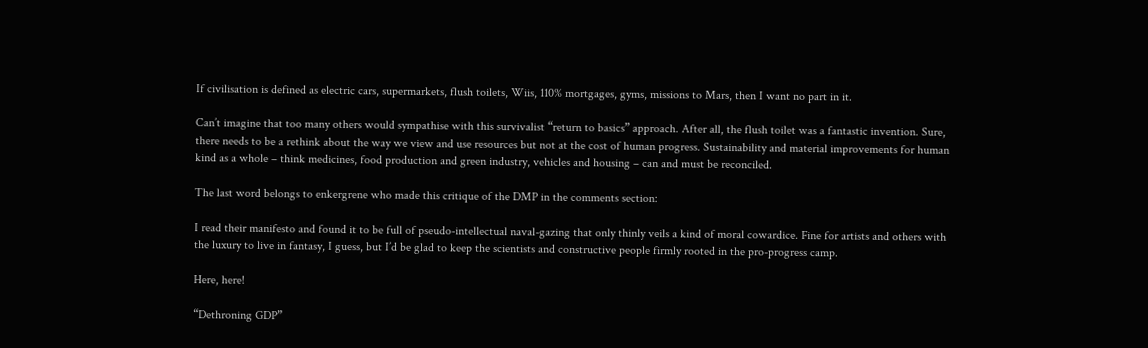If civilisation is defined as electric cars, supermarkets, flush toilets, Wiis, 110% mortgages, gyms, missions to Mars, then I want no part in it.

Can’t imagine that too many others would sympathise with this survivalist “return to basics” approach. After all, the flush toilet was a fantastic invention. Sure, there needs to be a rethink about the way we view and use resources but not at the cost of human progress. Sustainability and material improvements for human kind as a whole – think medicines, food production and green industry, vehicles and housing – can and must be reconciled.

The last word belongs to enkergrene who made this critique of the DMP in the comments section:

I read their manifesto and found it to be full of pseudo-intellectual naval-gazing that only thinly veils a kind of moral cowardice. Fine for artists and others with the luxury to live in fantasy, I guess, but I’d be glad to keep the scientists and constructive people firmly rooted in the pro-progress camp.

Here, here!

“Dethroning GDP”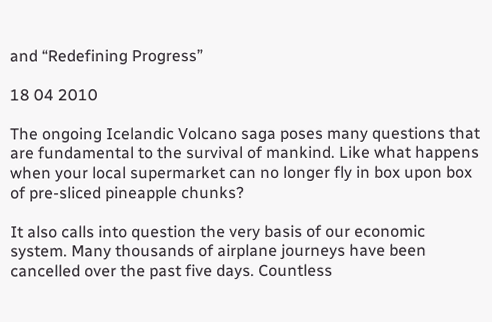and “Redefining Progress”

18 04 2010

The ongoing Icelandic Volcano saga poses many questions that are fundamental to the survival of mankind. Like what happens when your local supermarket can no longer fly in box upon box of pre-sliced pineapple chunks?

It also calls into question the very basis of our economic system. Many thousands of airplane journeys have been cancelled over the past five days. Countless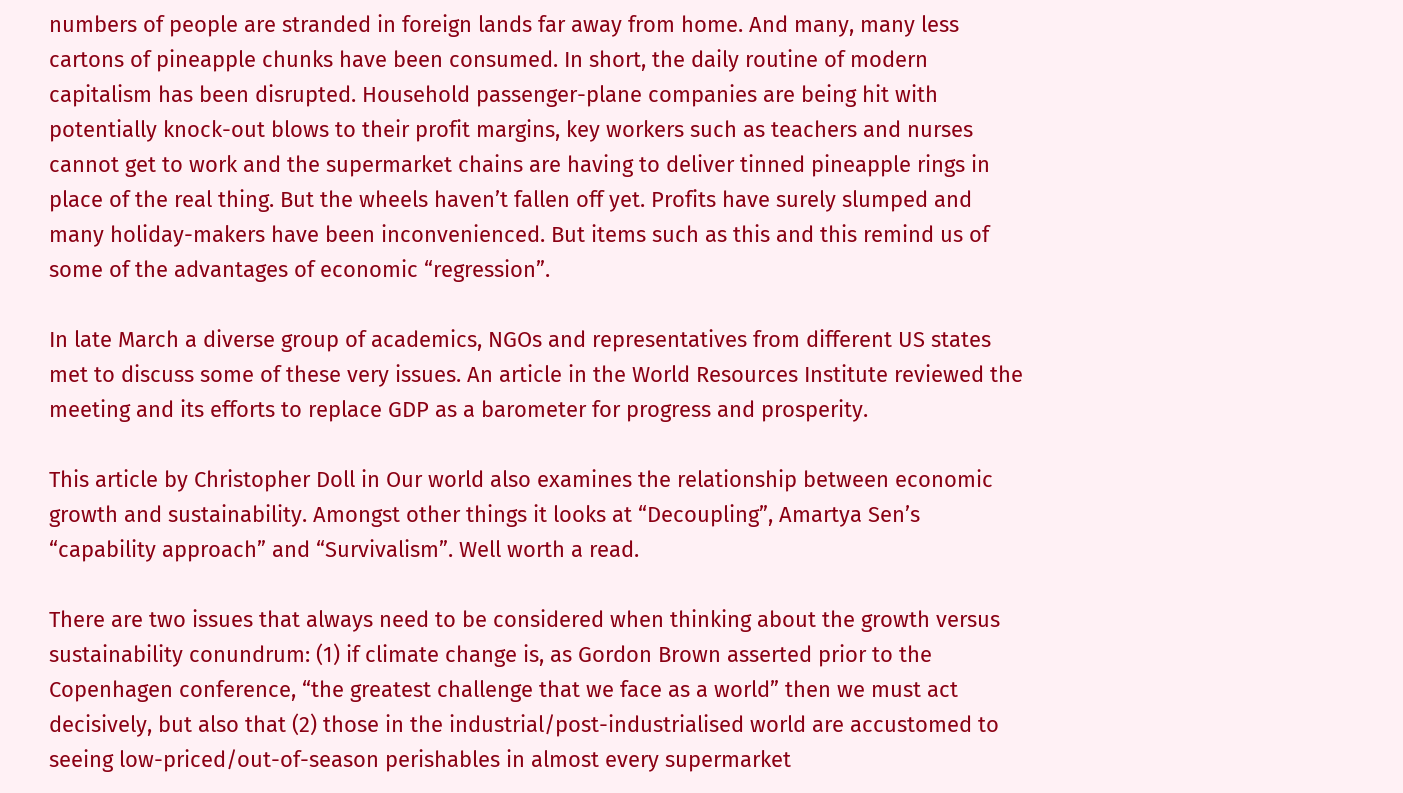numbers of people are stranded in foreign lands far away from home. And many, many less cartons of pineapple chunks have been consumed. In short, the daily routine of modern capitalism has been disrupted. Household passenger-plane companies are being hit with potentially knock-out blows to their profit margins, key workers such as teachers and nurses cannot get to work and the supermarket chains are having to deliver tinned pineapple rings in place of the real thing. But the wheels haven’t fallen off yet. Profits have surely slumped and many holiday-makers have been inconvenienced. But items such as this and this remind us of some of the advantages of economic “regression”.

In late March a diverse group of academics, NGOs and representatives from different US states met to discuss some of these very issues. An article in the World Resources Institute reviewed the meeting and its efforts to replace GDP as a barometer for progress and prosperity.

This article by Christopher Doll in Our world also examines the relationship between economic growth and sustainability. Amongst other things it looks at “Decoupling”, Amartya Sen’s “capability approach” and “Survivalism”. Well worth a read.

There are two issues that always need to be considered when thinking about the growth versus sustainability conundrum: (1) if climate change is, as Gordon Brown asserted prior to the Copenhagen conference, “the greatest challenge that we face as a world” then we must act decisively, but also that (2) those in the industrial/post-industrialised world are accustomed to seeing low-priced/out-of-season perishables in almost every supermarket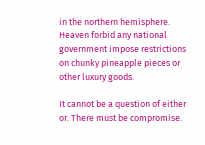in the northern hemisphere. Heaven forbid any national government impose restrictions on chunky pineapple pieces or other luxury goods.

It cannot be a question of either or. There must be compromise.